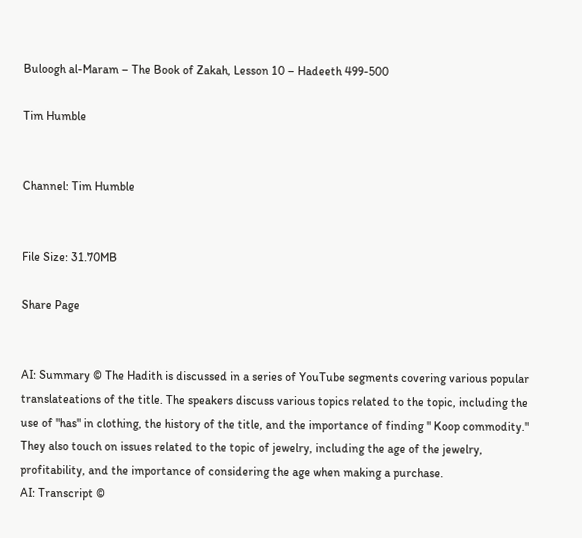Buloogh al-Maram – The Book of Zakah, Lesson 10 – Hadeeth 499-500

Tim Humble


Channel: Tim Humble


File Size: 31.70MB

Share Page


AI: Summary © The Hadith is discussed in a series of YouTube segments covering various popular translateations of the title. The speakers discuss various topics related to the topic, including the use of "has" in clothing, the history of the title, and the importance of finding " Koop commodity." They also touch on issues related to the topic of jewelry, including the age of the jewelry, profitability, and the importance of considering the age when making a purchase.
AI: Transcript ©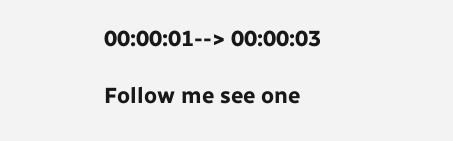00:00:01--> 00:00:03

Follow me see one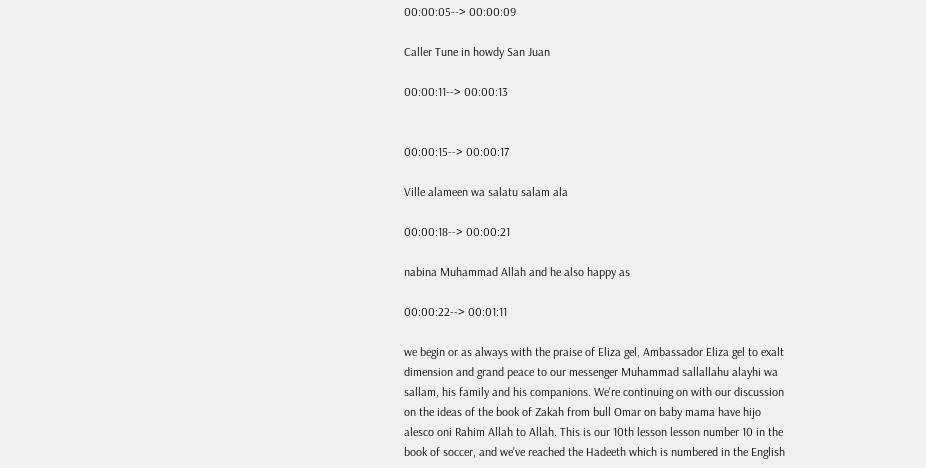00:00:05--> 00:00:09

Caller Tune in howdy San Juan

00:00:11--> 00:00:13


00:00:15--> 00:00:17

Ville alameen wa salatu salam ala

00:00:18--> 00:00:21

nabina Muhammad Allah and he also happy as

00:00:22--> 00:01:11

we begin or as always with the praise of Eliza gel, Ambassador Eliza gel to exalt dimension and grand peace to our messenger Muhammad sallallahu alayhi wa sallam, his family and his companions. We're continuing on with our discussion on the ideas of the book of Zakah from bull Omar on baby mama have hijo alesco oni Rahim Allah to Allah. This is our 10th lesson lesson number 10 in the book of soccer, and we've reached the Hadeeth which is numbered in the English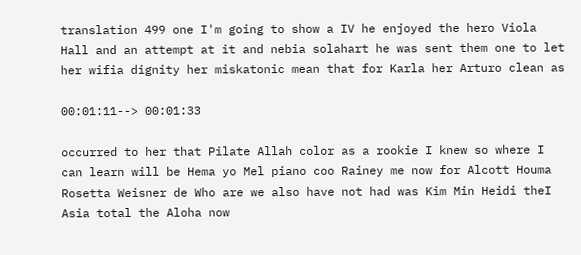translation 499 one I'm going to show a IV he enjoyed the hero Viola Hall and an attempt at it and nebia solahart he was sent them one to let her wifia dignity her miskatonic mean that for Karla her Arturo clean as

00:01:11--> 00:01:33

occurred to her that Pilate Allah color as a rookie I knew so where I can learn will be Hema yo Mel piano coo Rainey me now for Alcott Houma Rosetta Weisner de Who are we also have not had was Kim Min Heidi theI Asia total the Aloha now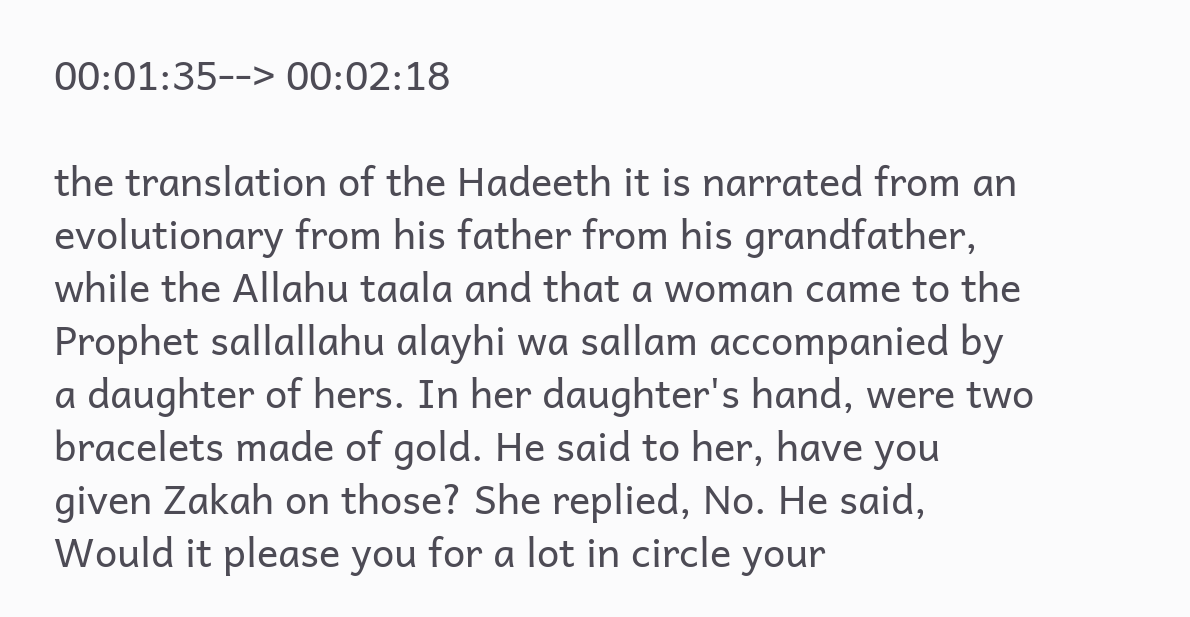00:01:35--> 00:02:18

the translation of the Hadeeth it is narrated from an evolutionary from his father from his grandfather, while the Allahu taala and that a woman came to the Prophet sallallahu alayhi wa sallam accompanied by a daughter of hers. In her daughter's hand, were two bracelets made of gold. He said to her, have you given Zakah on those? She replied, No. He said, Would it please you for a lot in circle your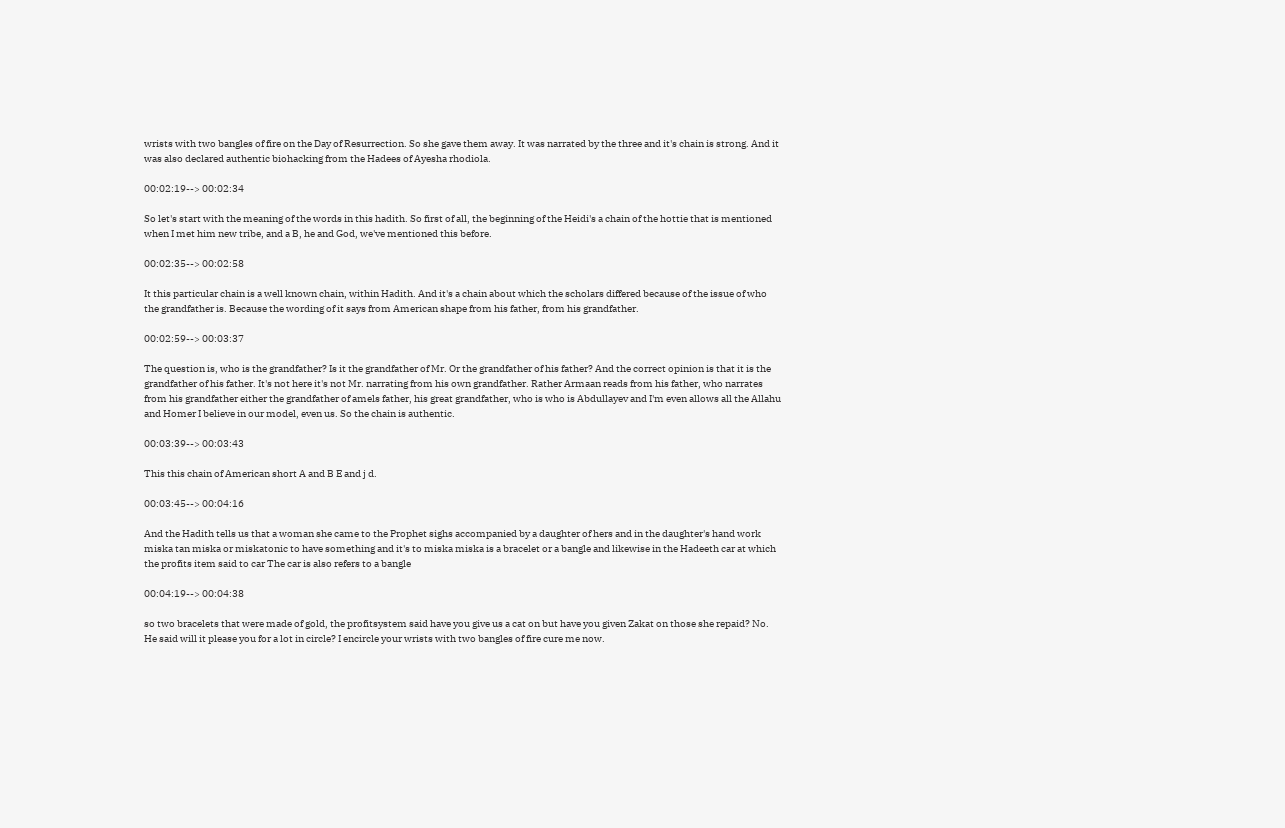wrists with two bangles of fire on the Day of Resurrection. So she gave them away. It was narrated by the three and it's chain is strong. And it was also declared authentic biohacking from the Hadees of Ayesha rhodiola.

00:02:19--> 00:02:34

So let's start with the meaning of the words in this hadith. So first of all, the beginning of the Heidi's a chain of the hottie that is mentioned when I met him new tribe, and a B, he and God, we've mentioned this before.

00:02:35--> 00:02:58

It this particular chain is a well known chain, within Hadith. And it's a chain about which the scholars differed because of the issue of who the grandfather is. Because the wording of it says from American shape from his father, from his grandfather.

00:02:59--> 00:03:37

The question is, who is the grandfather? Is it the grandfather of Mr. Or the grandfather of his father? And the correct opinion is that it is the grandfather of his father. It's not here it's not Mr. narrating from his own grandfather. Rather Armaan reads from his father, who narrates from his grandfather either the grandfather of amels father, his great grandfather, who is who is Abdullayev and I'm even allows all the Allahu and Homer I believe in our model, even us. So the chain is authentic.

00:03:39--> 00:03:43

This this chain of American short A and B E and j d.

00:03:45--> 00:04:16

And the Hadith tells us that a woman she came to the Prophet sighs accompanied by a daughter of hers and in the daughter's hand work miska tan miska or miskatonic to have something and it's to miska miska is a bracelet or a bangle and likewise in the Hadeeth car at which the profits item said to car The car is also refers to a bangle

00:04:19--> 00:04:38

so two bracelets that were made of gold, the profitsystem said have you give us a cat on but have you given Zakat on those she repaid? No. He said will it please you for a lot in circle? I encircle your wrists with two bangles of fire cure me now.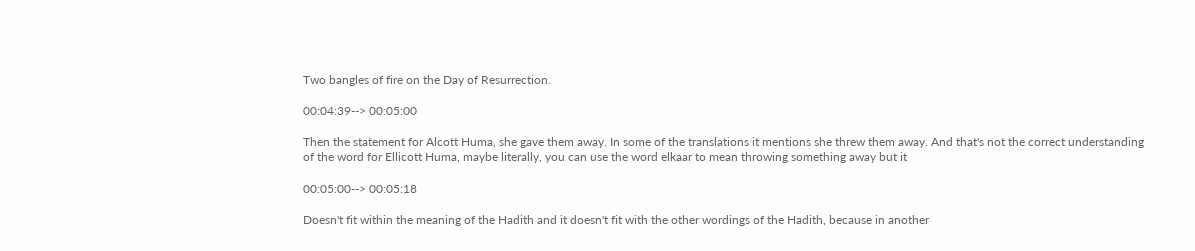Two bangles of fire on the Day of Resurrection.

00:04:39--> 00:05:00

Then the statement for Alcott Huma, she gave them away. In some of the translations it mentions she threw them away. And that's not the correct understanding of the word for Ellicott Huma, maybe literally, you can use the word elkaar to mean throwing something away but it

00:05:00--> 00:05:18

Doesn't fit within the meaning of the Hadith and it doesn't fit with the other wordings of the Hadith, because in another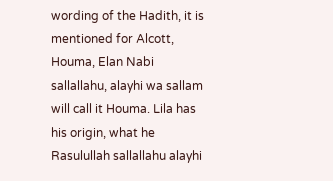wording of the Hadith, it is mentioned for Alcott, Houma, Elan Nabi sallallahu, alayhi wa sallam will call it Houma. Lila has his origin, what he Rasulullah sallallahu alayhi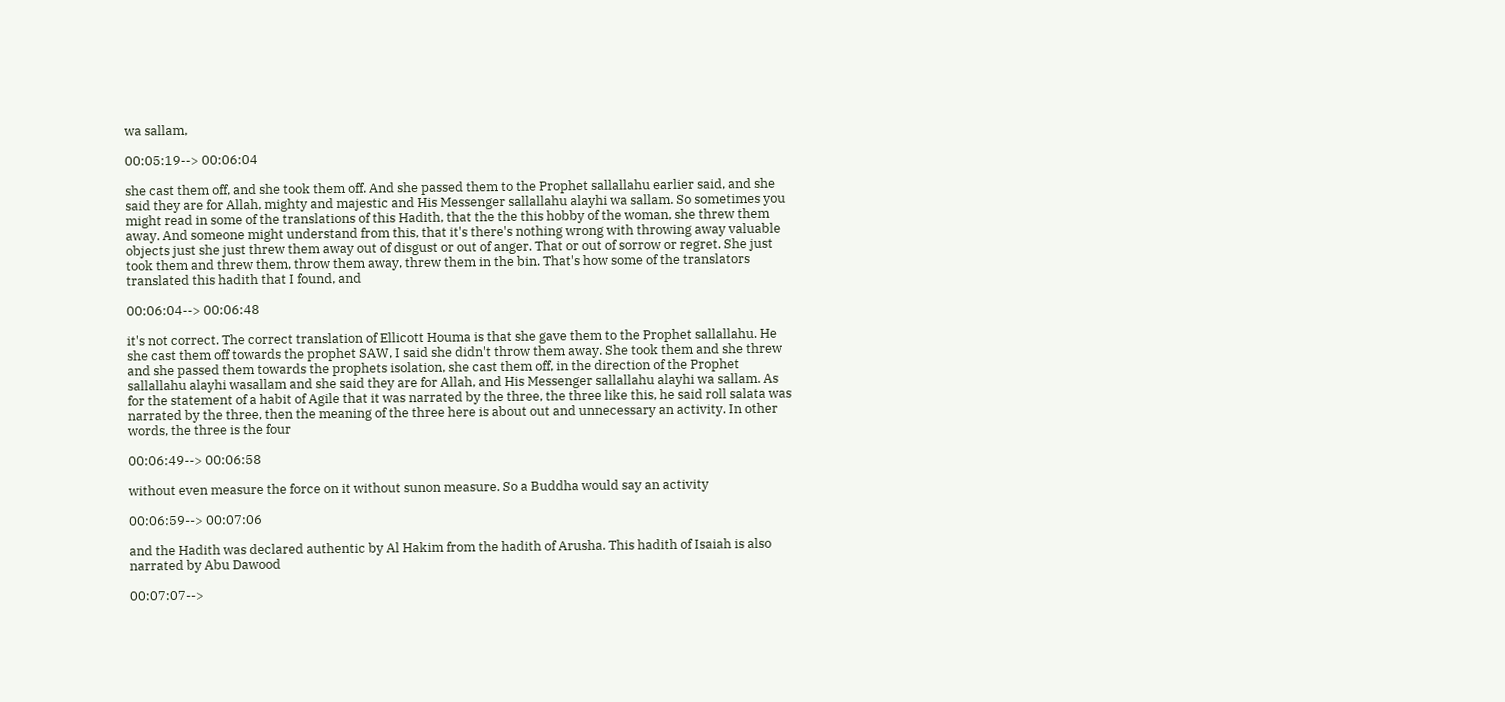wa sallam,

00:05:19--> 00:06:04

she cast them off, and she took them off. And she passed them to the Prophet sallallahu earlier said, and she said they are for Allah, mighty and majestic and His Messenger sallallahu alayhi wa sallam. So sometimes you might read in some of the translations of this Hadith, that the the this hobby of the woman, she threw them away. And someone might understand from this, that it's there's nothing wrong with throwing away valuable objects just she just threw them away out of disgust or out of anger. That or out of sorrow or regret. She just took them and threw them, throw them away, threw them in the bin. That's how some of the translators translated this hadith that I found, and

00:06:04--> 00:06:48

it's not correct. The correct translation of Ellicott Houma is that she gave them to the Prophet sallallahu. He she cast them off towards the prophet SAW, I said she didn't throw them away. She took them and she threw and she passed them towards the prophets isolation, she cast them off, in the direction of the Prophet sallallahu alayhi wasallam and she said they are for Allah, and His Messenger sallallahu alayhi wa sallam. As for the statement of a habit of Agile that it was narrated by the three, the three like this, he said roll salata was narrated by the three, then the meaning of the three here is about out and unnecessary an activity. In other words, the three is the four

00:06:49--> 00:06:58

without even measure the force on it without sunon measure. So a Buddha would say an activity

00:06:59--> 00:07:06

and the Hadith was declared authentic by Al Hakim from the hadith of Arusha. This hadith of Isaiah is also narrated by Abu Dawood

00:07:07-->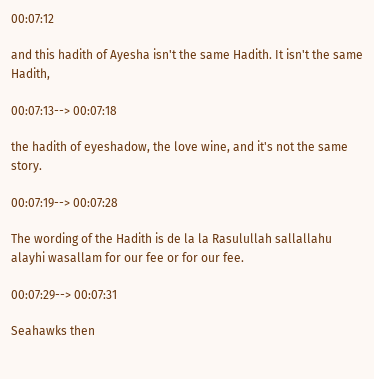00:07:12

and this hadith of Ayesha isn't the same Hadith. It isn't the same Hadith,

00:07:13--> 00:07:18

the hadith of eyeshadow, the love wine, and it's not the same story.

00:07:19--> 00:07:28

The wording of the Hadith is de la la Rasulullah sallallahu alayhi wasallam for our fee or for our fee.

00:07:29--> 00:07:31

Seahawks then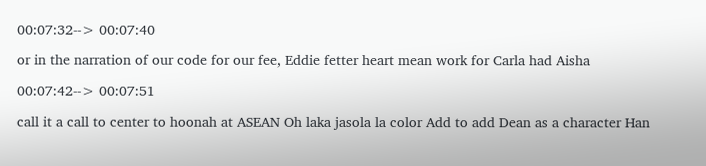00:07:32--> 00:07:40

or in the narration of our code for our fee, Eddie fetter heart mean work for Carla had Aisha

00:07:42--> 00:07:51

call it a call to center to hoonah at ASEAN Oh laka jasola la color Add to add Dean as a character Han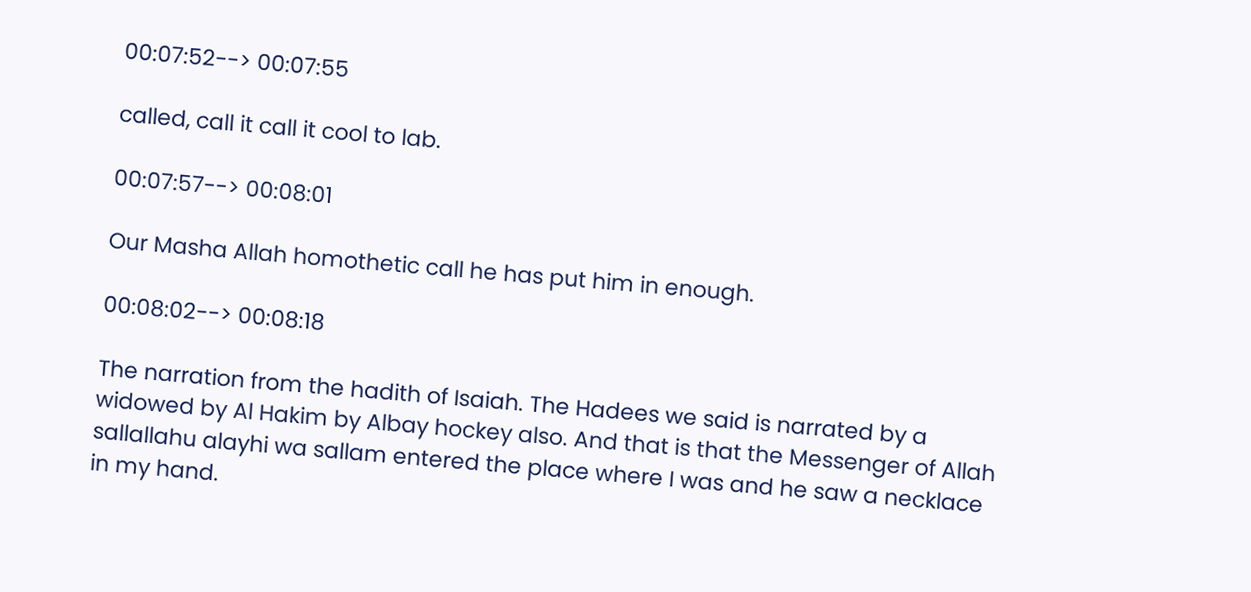00:07:52--> 00:07:55

called, call it call it cool to lab.

00:07:57--> 00:08:01

Our Masha Allah homothetic call he has put him in enough.

00:08:02--> 00:08:18

The narration from the hadith of Isaiah. The Hadees we said is narrated by a widowed by Al Hakim by Albay hockey also. And that is that the Messenger of Allah sallallahu alayhi wa sallam entered the place where I was and he saw a necklace in my hand.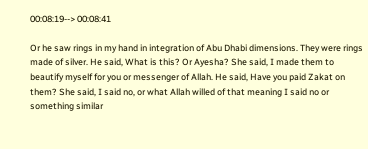00:08:19--> 00:08:41

Or he saw rings in my hand in integration of Abu Dhabi dimensions. They were rings made of silver. He said, What is this? Or Ayesha? She said, I made them to beautify myself for you or messenger of Allah. He said, Have you paid Zakat on them? She said, I said no, or what Allah willed of that meaning I said no or something similar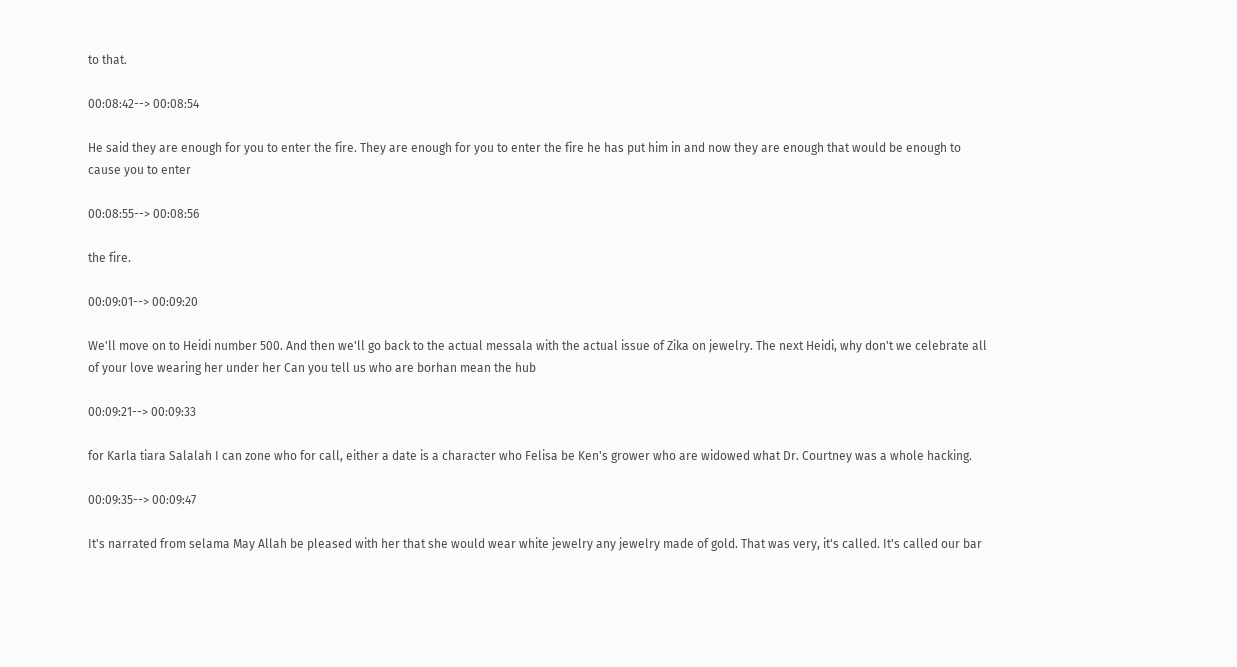to that.

00:08:42--> 00:08:54

He said they are enough for you to enter the fire. They are enough for you to enter the fire he has put him in and now they are enough that would be enough to cause you to enter

00:08:55--> 00:08:56

the fire.

00:09:01--> 00:09:20

We'll move on to Heidi number 500. And then we'll go back to the actual messala with the actual issue of Zika on jewelry. The next Heidi, why don't we celebrate all of your love wearing her under her Can you tell us who are borhan mean the hub

00:09:21--> 00:09:33

for Karla tiara Salalah I can zone who for call, either a date is a character who Felisa be Ken's grower who are widowed what Dr. Courtney was a whole hacking.

00:09:35--> 00:09:47

It's narrated from selama May Allah be pleased with her that she would wear white jewelry any jewelry made of gold. That was very, it's called. It's called our bar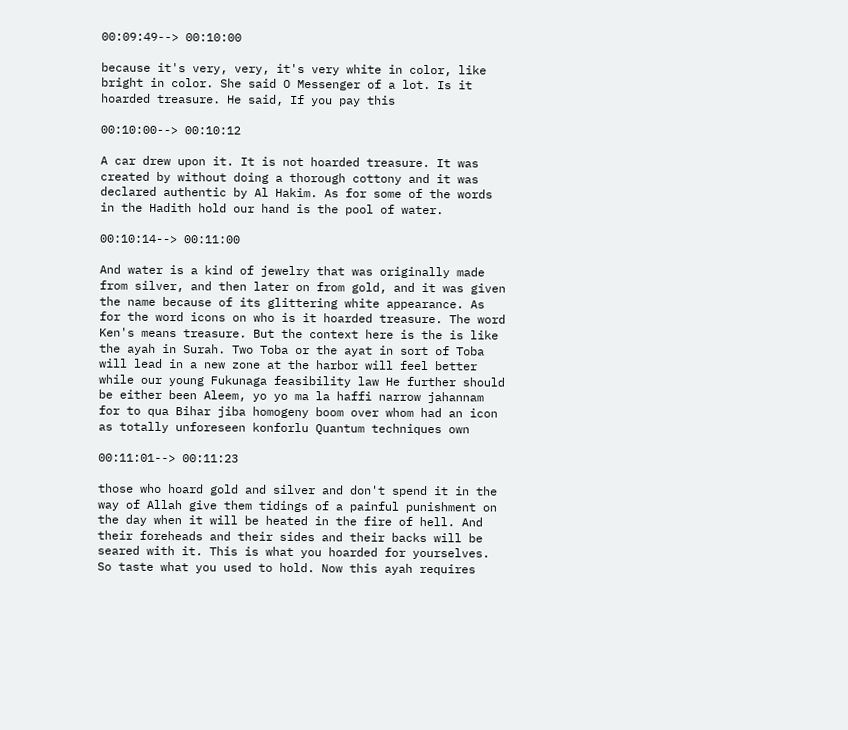00:09:49--> 00:10:00

because it's very, very, it's very white in color, like bright in color. She said O Messenger of a lot. Is it hoarded treasure. He said, If you pay this

00:10:00--> 00:10:12

A car drew upon it. It is not hoarded treasure. It was created by without doing a thorough cottony and it was declared authentic by Al Hakim. As for some of the words in the Hadith hold our hand is the pool of water.

00:10:14--> 00:11:00

And water is a kind of jewelry that was originally made from silver, and then later on from gold, and it was given the name because of its glittering white appearance. As for the word icons on who is it hoarded treasure. The word Ken's means treasure. But the context here is the is like the ayah in Surah. Two Toba or the ayat in sort of Toba will lead in a new zone at the harbor will feel better while our young Fukunaga feasibility law He further should be either been Aleem, yo yo ma la haffi narrow jahannam for to qua Bihar jiba homogeny boom over whom had an icon as totally unforeseen konforlu Quantum techniques own

00:11:01--> 00:11:23

those who hoard gold and silver and don't spend it in the way of Allah give them tidings of a painful punishment on the day when it will be heated in the fire of hell. And their foreheads and their sides and their backs will be seared with it. This is what you hoarded for yourselves. So taste what you used to hold. Now this ayah requires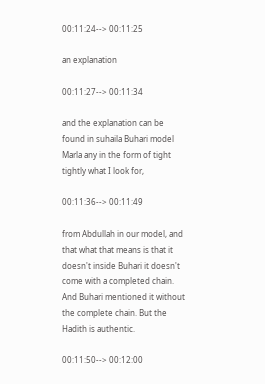00:11:24--> 00:11:25

an explanation

00:11:27--> 00:11:34

and the explanation can be found in suhaila Buhari model Marla any in the form of tight tightly what I look for,

00:11:36--> 00:11:49

from Abdullah in our model, and that what that means is that it doesn't inside Buhari it doesn't come with a completed chain. And Buhari mentioned it without the complete chain. But the Hadith is authentic.

00:11:50--> 00:12:00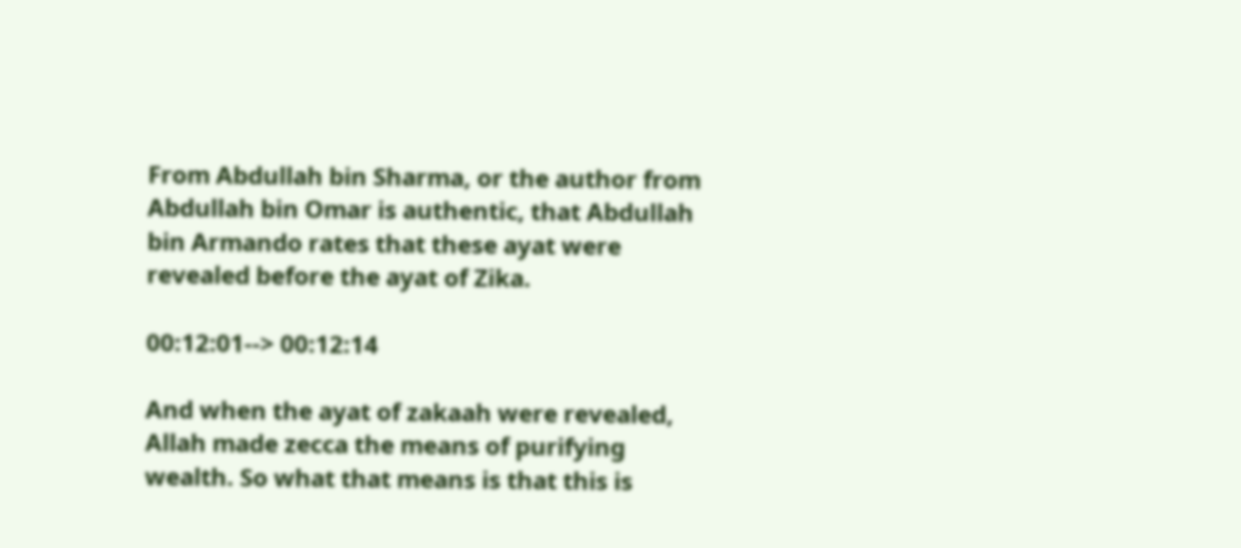From Abdullah bin Sharma, or the author from Abdullah bin Omar is authentic, that Abdullah bin Armando rates that these ayat were revealed before the ayat of Zika.

00:12:01--> 00:12:14

And when the ayat of zakaah were revealed, Allah made zecca the means of purifying wealth. So what that means is that this is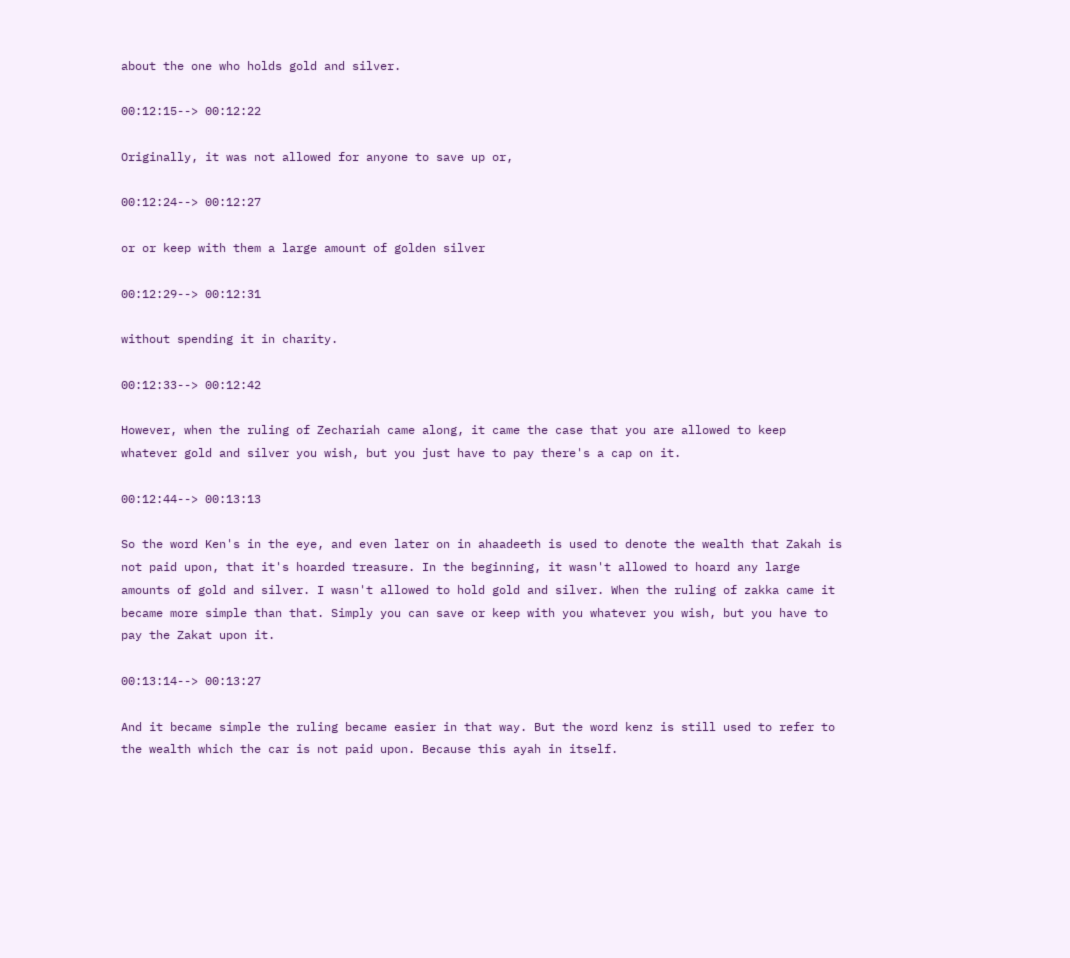about the one who holds gold and silver.

00:12:15--> 00:12:22

Originally, it was not allowed for anyone to save up or,

00:12:24--> 00:12:27

or or keep with them a large amount of golden silver

00:12:29--> 00:12:31

without spending it in charity.

00:12:33--> 00:12:42

However, when the ruling of Zechariah came along, it came the case that you are allowed to keep whatever gold and silver you wish, but you just have to pay there's a cap on it.

00:12:44--> 00:13:13

So the word Ken's in the eye, and even later on in ahaadeeth is used to denote the wealth that Zakah is not paid upon, that it's hoarded treasure. In the beginning, it wasn't allowed to hoard any large amounts of gold and silver. I wasn't allowed to hold gold and silver. When the ruling of zakka came it became more simple than that. Simply you can save or keep with you whatever you wish, but you have to pay the Zakat upon it.

00:13:14--> 00:13:27

And it became simple the ruling became easier in that way. But the word kenz is still used to refer to the wealth which the car is not paid upon. Because this ayah in itself.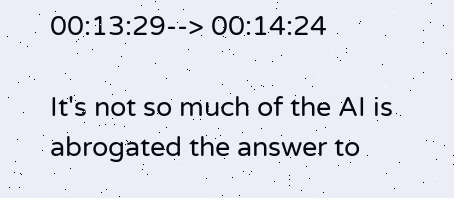00:13:29--> 00:14:24

It's not so much of the AI is abrogated the answer to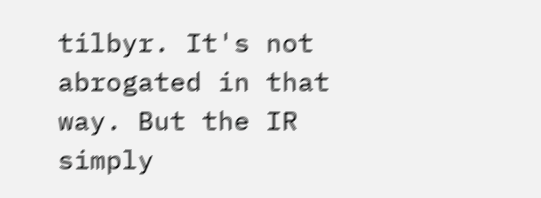tilbyr. It's not abrogated in that way. But the IR simply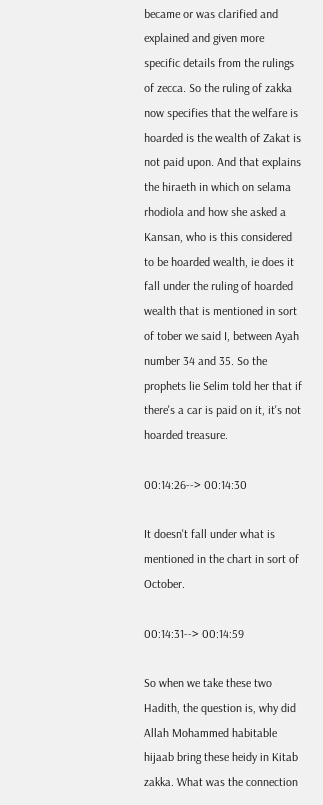became or was clarified and explained and given more specific details from the rulings of zecca. So the ruling of zakka now specifies that the welfare is hoarded is the wealth of Zakat is not paid upon. And that explains the hiraeth in which on selama rhodiola and how she asked a Kansan, who is this considered to be hoarded wealth, ie does it fall under the ruling of hoarded wealth that is mentioned in sort of tober we said I, between Ayah number 34 and 35. So the prophets lie Selim told her that if there's a car is paid on it, it's not hoarded treasure.

00:14:26--> 00:14:30

It doesn't fall under what is mentioned in the chart in sort of October.

00:14:31--> 00:14:59

So when we take these two Hadith, the question is, why did Allah Mohammed habitable hijaab bring these heidy in Kitab zakka. What was the connection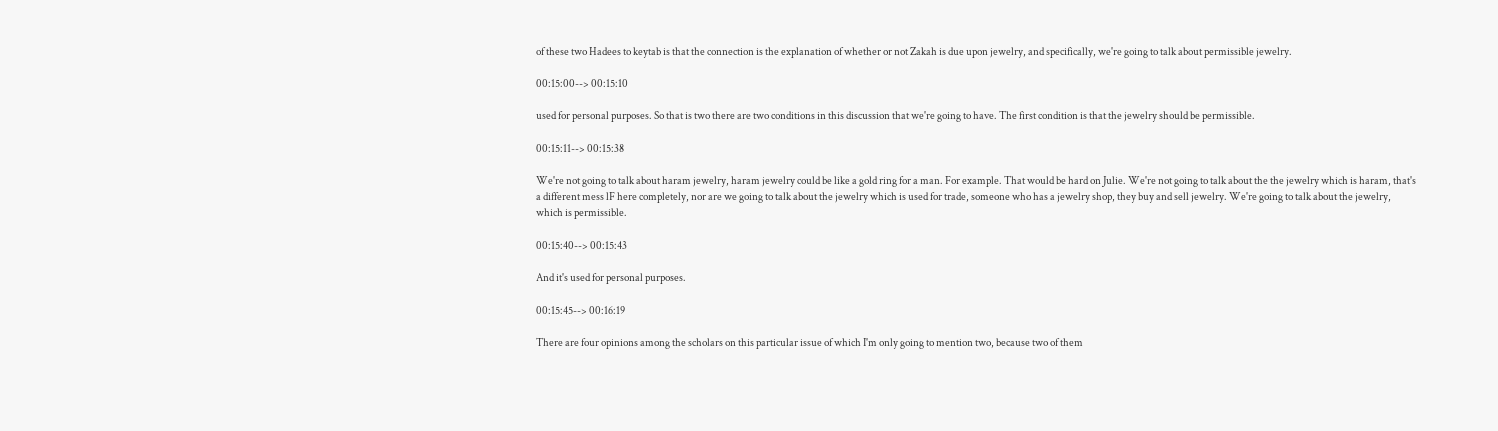of these two Hadees to keytab is that the connection is the explanation of whether or not Zakah is due upon jewelry, and specifically, we're going to talk about permissible jewelry.

00:15:00--> 00:15:10

used for personal purposes. So that is two there are two conditions in this discussion that we're going to have. The first condition is that the jewelry should be permissible.

00:15:11--> 00:15:38

We're not going to talk about haram jewelry, haram jewelry could be like a gold ring for a man. For example. That would be hard on Julie. We're not going to talk about the the jewelry which is haram, that's a different mess lF here completely, nor are we going to talk about the jewelry which is used for trade, someone who has a jewelry shop, they buy and sell jewelry. We're going to talk about the jewelry, which is permissible.

00:15:40--> 00:15:43

And it's used for personal purposes.

00:15:45--> 00:16:19

There are four opinions among the scholars on this particular issue of which I'm only going to mention two, because two of them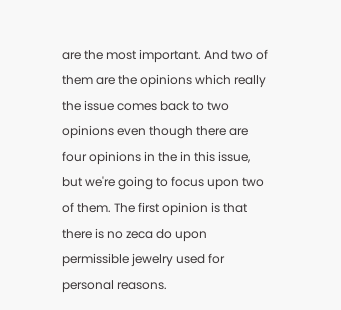are the most important. And two of them are the opinions which really the issue comes back to two opinions even though there are four opinions in the in this issue, but we're going to focus upon two of them. The first opinion is that there is no zeca do upon permissible jewelry used for personal reasons.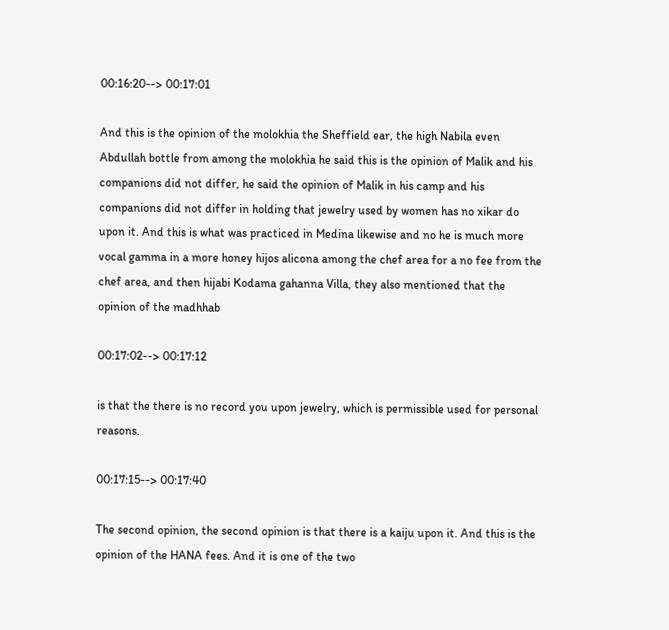00:16:20--> 00:17:01

And this is the opinion of the molokhia the Sheffield ear, the high Nabila even Abdullah bottle from among the molokhia he said this is the opinion of Malik and his companions did not differ, he said the opinion of Malik in his camp and his companions did not differ in holding that jewelry used by women has no xikar do upon it. And this is what was practiced in Medina likewise and no he is much more vocal gamma in a more honey hijos alicona among the chef area for a no fee from the chef area, and then hijabi Kodama gahanna Villa, they also mentioned that the opinion of the madhhab

00:17:02--> 00:17:12

is that the there is no record you upon jewelry, which is permissible used for personal reasons.

00:17:15--> 00:17:40

The second opinion, the second opinion is that there is a kaiju upon it. And this is the opinion of the HANA fees. And it is one of the two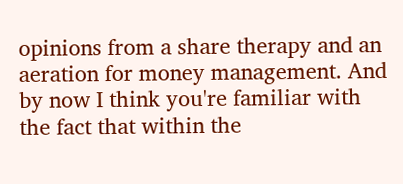opinions from a share therapy and an aeration for money management. And by now I think you're familiar with the fact that within the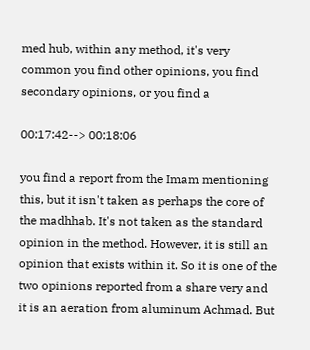med hub, within any method, it's very common you find other opinions, you find secondary opinions, or you find a

00:17:42--> 00:18:06

you find a report from the Imam mentioning this, but it isn't taken as perhaps the core of the madhhab. It's not taken as the standard opinion in the method. However, it is still an opinion that exists within it. So it is one of the two opinions reported from a share very and it is an aeration from aluminum Achmad. But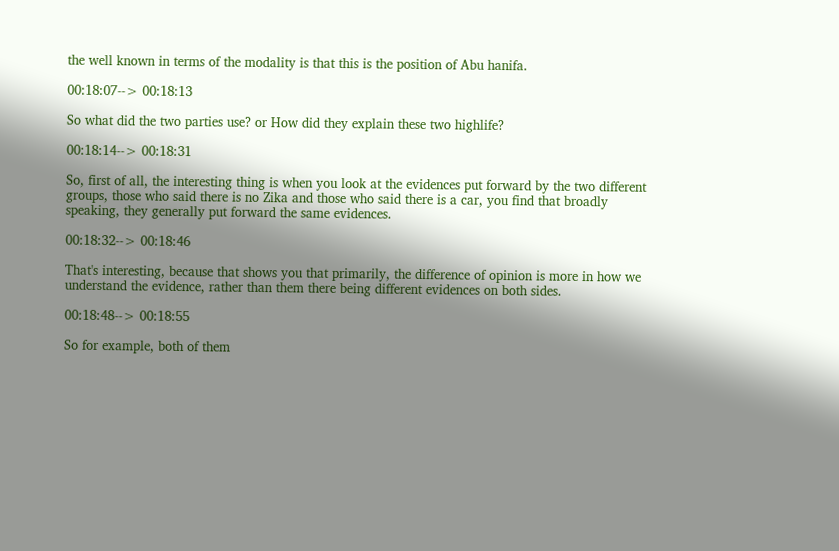the well known in terms of the modality is that this is the position of Abu hanifa.

00:18:07--> 00:18:13

So what did the two parties use? or How did they explain these two highlife?

00:18:14--> 00:18:31

So, first of all, the interesting thing is when you look at the evidences put forward by the two different groups, those who said there is no Zika and those who said there is a car, you find that broadly speaking, they generally put forward the same evidences.

00:18:32--> 00:18:46

That's interesting, because that shows you that primarily, the difference of opinion is more in how we understand the evidence, rather than them there being different evidences on both sides.

00:18:48--> 00:18:55

So for example, both of them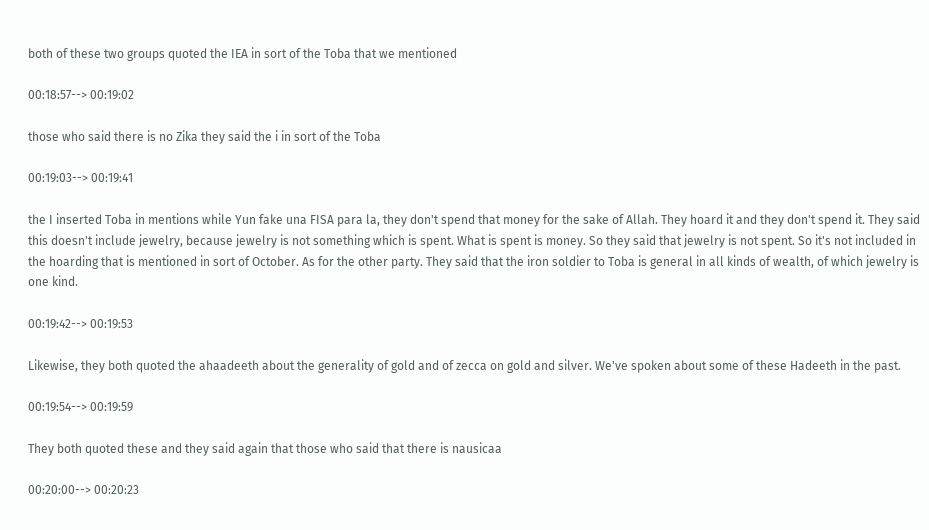both of these two groups quoted the IEA in sort of the Toba that we mentioned

00:18:57--> 00:19:02

those who said there is no Zika they said the i in sort of the Toba

00:19:03--> 00:19:41

the I inserted Toba in mentions while Yun fake una FISA para la, they don't spend that money for the sake of Allah. They hoard it and they don't spend it. They said this doesn't include jewelry, because jewelry is not something which is spent. What is spent is money. So they said that jewelry is not spent. So it's not included in the hoarding that is mentioned in sort of October. As for the other party. They said that the iron soldier to Toba is general in all kinds of wealth, of which jewelry is one kind.

00:19:42--> 00:19:53

Likewise, they both quoted the ahaadeeth about the generality of gold and of zecca on gold and silver. We've spoken about some of these Hadeeth in the past.

00:19:54--> 00:19:59

They both quoted these and they said again that those who said that there is nausicaa

00:20:00--> 00:20:23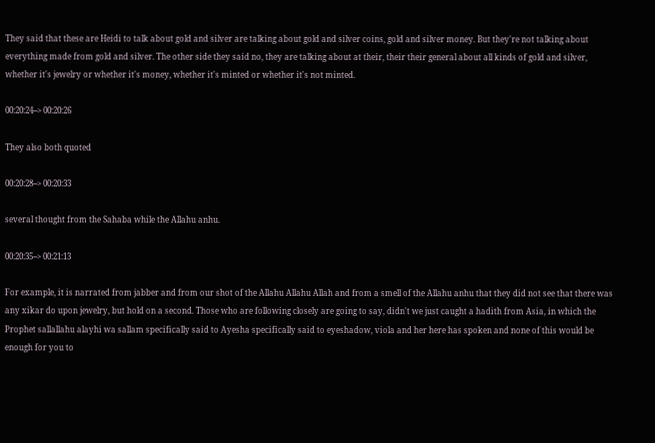They said that these are Heidi to talk about gold and silver are talking about gold and silver coins, gold and silver money. But they're not talking about everything made from gold and silver. The other side they said no, they are talking about at their, their their general about all kinds of gold and silver, whether it's jewelry or whether it's money, whether it's minted or whether it's not minted.

00:20:24--> 00:20:26

They also both quoted

00:20:28--> 00:20:33

several thought from the Sahaba while the Allahu anhu.

00:20:35--> 00:21:13

For example, it is narrated from jabber and from our shot of the Allahu Allahu Allah and from a smell of the Allahu anhu that they did not see that there was any xikar do upon jewelry, but hold on a second. Those who are following closely are going to say, didn't we just caught a hadith from Asia, in which the Prophet sallallahu alayhi wa sallam specifically said to Ayesha specifically said to eyeshadow, viola and her here has spoken and none of this would be enough for you to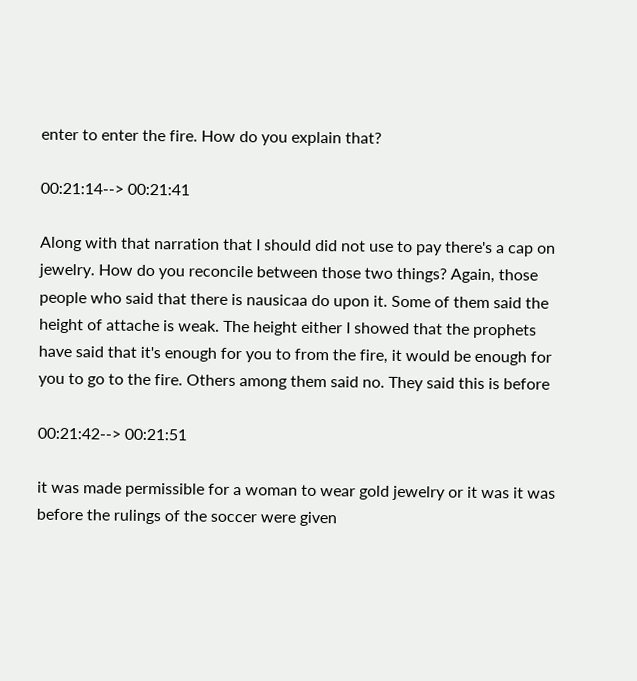enter to enter the fire. How do you explain that?

00:21:14--> 00:21:41

Along with that narration that I should did not use to pay there's a cap on jewelry. How do you reconcile between those two things? Again, those people who said that there is nausicaa do upon it. Some of them said the height of attache is weak. The height either I showed that the prophets have said that it's enough for you to from the fire, it would be enough for you to go to the fire. Others among them said no. They said this is before

00:21:42--> 00:21:51

it was made permissible for a woman to wear gold jewelry or it was it was before the rulings of the soccer were given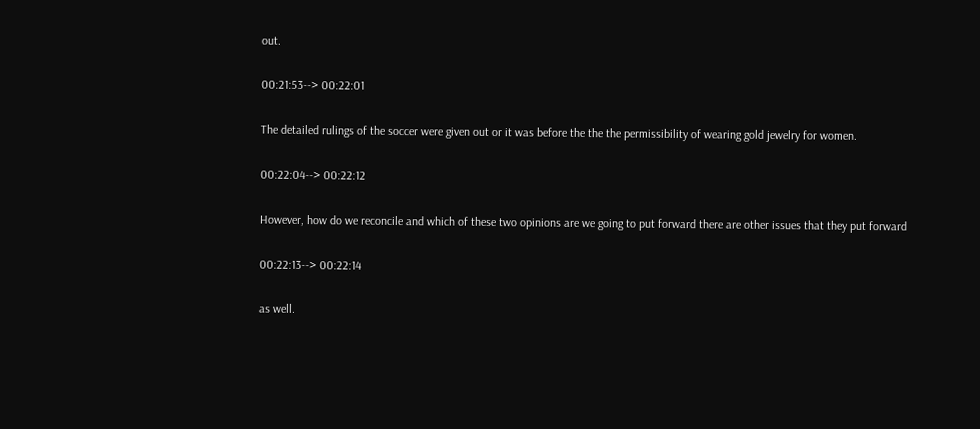out.

00:21:53--> 00:22:01

The detailed rulings of the soccer were given out or it was before the the the permissibility of wearing gold jewelry for women.

00:22:04--> 00:22:12

However, how do we reconcile and which of these two opinions are we going to put forward there are other issues that they put forward

00:22:13--> 00:22:14

as well.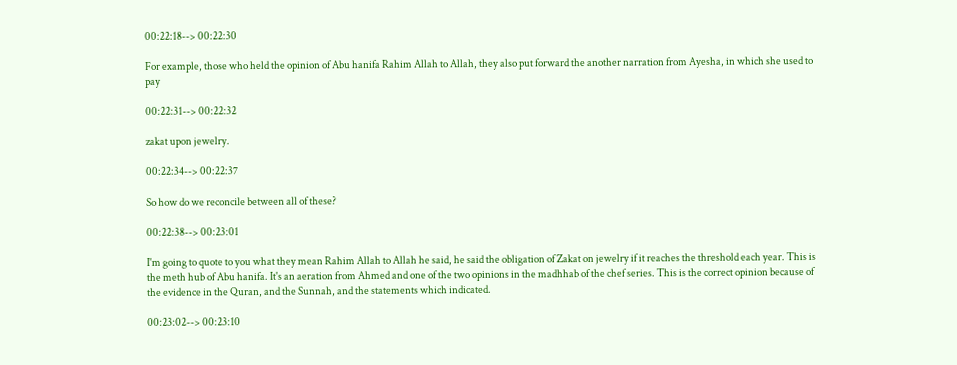00:22:18--> 00:22:30

For example, those who held the opinion of Abu hanifa Rahim Allah to Allah, they also put forward the another narration from Ayesha, in which she used to pay

00:22:31--> 00:22:32

zakat upon jewelry.

00:22:34--> 00:22:37

So how do we reconcile between all of these?

00:22:38--> 00:23:01

I'm going to quote to you what they mean Rahim Allah to Allah he said, he said the obligation of Zakat on jewelry if it reaches the threshold each year. This is the meth hub of Abu hanifa. It's an aeration from Ahmed and one of the two opinions in the madhhab of the chef series. This is the correct opinion because of the evidence in the Quran, and the Sunnah, and the statements which indicated.

00:23:02--> 00:23:10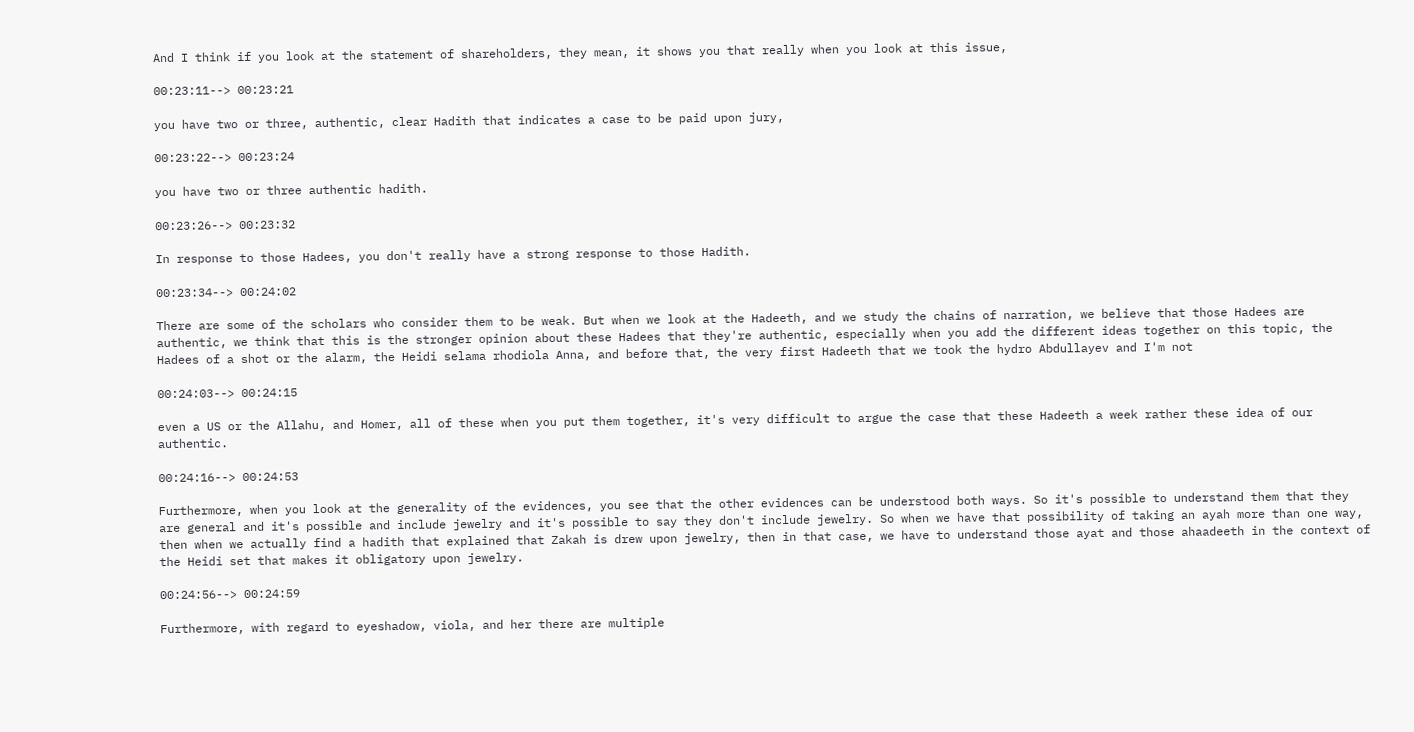And I think if you look at the statement of shareholders, they mean, it shows you that really when you look at this issue,

00:23:11--> 00:23:21

you have two or three, authentic, clear Hadith that indicates a case to be paid upon jury,

00:23:22--> 00:23:24

you have two or three authentic hadith.

00:23:26--> 00:23:32

In response to those Hadees, you don't really have a strong response to those Hadith.

00:23:34--> 00:24:02

There are some of the scholars who consider them to be weak. But when we look at the Hadeeth, and we study the chains of narration, we believe that those Hadees are authentic, we think that this is the stronger opinion about these Hadees that they're authentic, especially when you add the different ideas together on this topic, the Hadees of a shot or the alarm, the Heidi selama rhodiola Anna, and before that, the very first Hadeeth that we took the hydro Abdullayev and I'm not

00:24:03--> 00:24:15

even a US or the Allahu, and Homer, all of these when you put them together, it's very difficult to argue the case that these Hadeeth a week rather these idea of our authentic.

00:24:16--> 00:24:53

Furthermore, when you look at the generality of the evidences, you see that the other evidences can be understood both ways. So it's possible to understand them that they are general and it's possible and include jewelry and it's possible to say they don't include jewelry. So when we have that possibility of taking an ayah more than one way, then when we actually find a hadith that explained that Zakah is drew upon jewelry, then in that case, we have to understand those ayat and those ahaadeeth in the context of the Heidi set that makes it obligatory upon jewelry.

00:24:56--> 00:24:59

Furthermore, with regard to eyeshadow, viola, and her there are multiple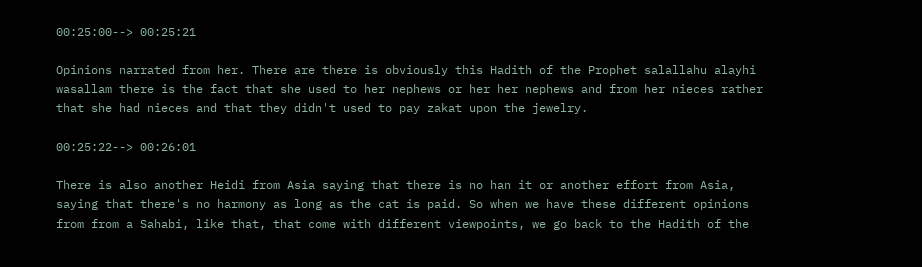00:25:00--> 00:25:21

Opinions narrated from her. There are there is obviously this Hadith of the Prophet salallahu alayhi wasallam there is the fact that she used to her nephews or her her nephews and from her nieces rather that she had nieces and that they didn't used to pay zakat upon the jewelry.

00:25:22--> 00:26:01

There is also another Heidi from Asia saying that there is no han it or another effort from Asia, saying that there's no harmony as long as the cat is paid. So when we have these different opinions from from a Sahabi, like that, that come with different viewpoints, we go back to the Hadith of the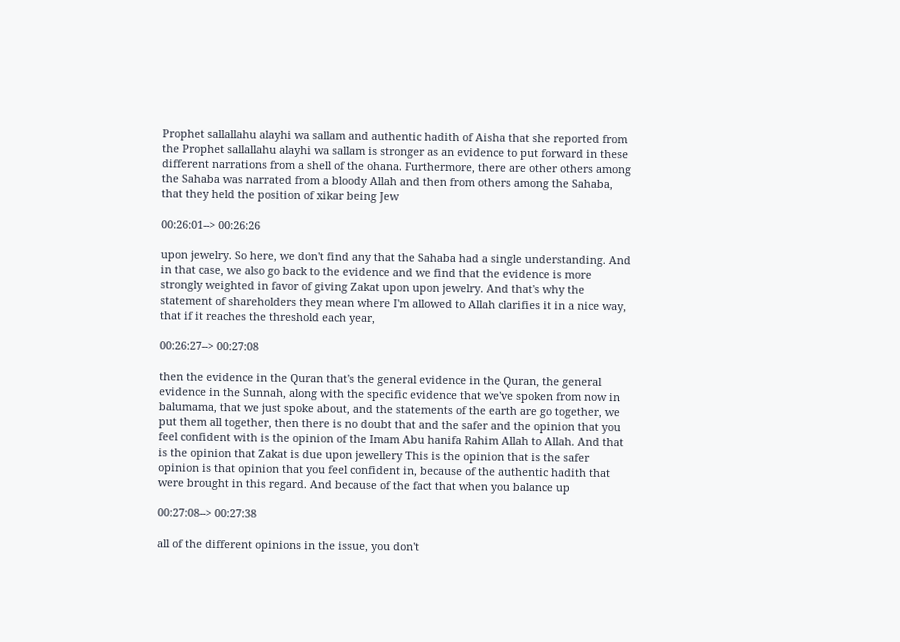Prophet sallallahu alayhi wa sallam and authentic hadith of Aisha that she reported from the Prophet sallallahu alayhi wa sallam is stronger as an evidence to put forward in these different narrations from a shell of the ohana. Furthermore, there are other others among the Sahaba was narrated from a bloody Allah and then from others among the Sahaba, that they held the position of xikar being Jew

00:26:01--> 00:26:26

upon jewelry. So here, we don't find any that the Sahaba had a single understanding. And in that case, we also go back to the evidence and we find that the evidence is more strongly weighted in favor of giving Zakat upon upon jewelry. And that's why the statement of shareholders they mean where I'm allowed to Allah clarifies it in a nice way, that if it reaches the threshold each year,

00:26:27--> 00:27:08

then the evidence in the Quran that's the general evidence in the Quran, the general evidence in the Sunnah, along with the specific evidence that we've spoken from now in balumama, that we just spoke about, and the statements of the earth are go together, we put them all together, then there is no doubt that and the safer and the opinion that you feel confident with is the opinion of the Imam Abu hanifa Rahim Allah to Allah. And that is the opinion that Zakat is due upon jewellery This is the opinion that is the safer opinion is that opinion that you feel confident in, because of the authentic hadith that were brought in this regard. And because of the fact that when you balance up

00:27:08--> 00:27:38

all of the different opinions in the issue, you don't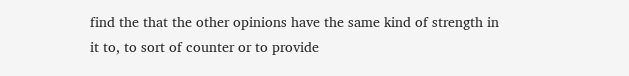find the that the other opinions have the same kind of strength in it to, to sort of counter or to provide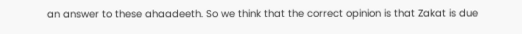an answer to these ahaadeeth. So we think that the correct opinion is that Zakat is due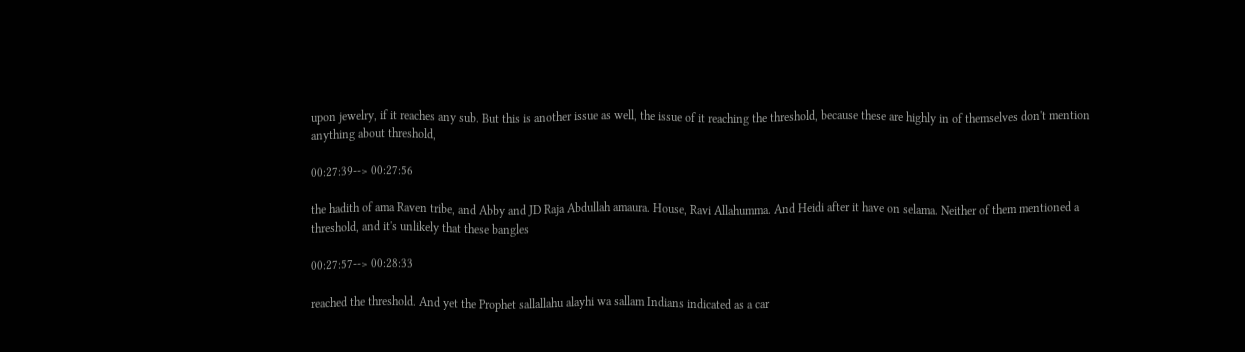upon jewelry, if it reaches any sub. But this is another issue as well, the issue of it reaching the threshold, because these are highly in of themselves don't mention anything about threshold,

00:27:39--> 00:27:56

the hadith of ama Raven tribe, and Abby and JD Raja Abdullah amaura. House, Ravi Allahumma. And Heidi after it have on selama. Neither of them mentioned a threshold, and it's unlikely that these bangles

00:27:57--> 00:28:33

reached the threshold. And yet the Prophet sallallahu alayhi wa sallam Indians indicated as a car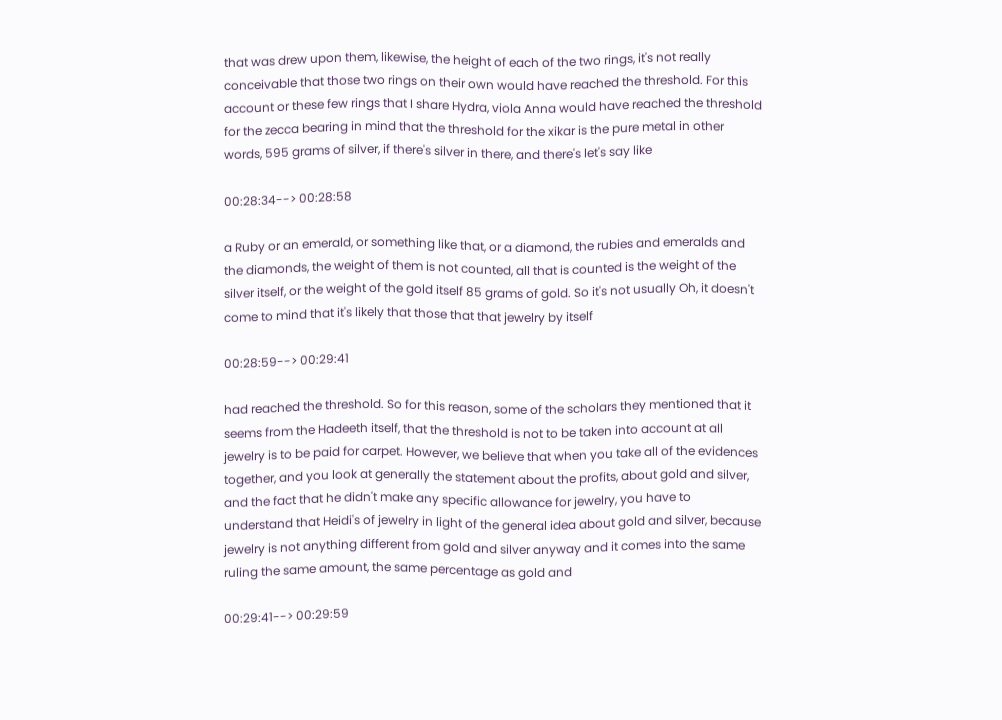that was drew upon them, likewise, the height of each of the two rings, it's not really conceivable that those two rings on their own would have reached the threshold. For this account or these few rings that I share Hydra, viola Anna would have reached the threshold for the zecca bearing in mind that the threshold for the xikar is the pure metal in other words, 595 grams of silver, if there's silver in there, and there's let's say like

00:28:34--> 00:28:58

a Ruby or an emerald, or something like that, or a diamond, the rubies and emeralds and the diamonds, the weight of them is not counted, all that is counted is the weight of the silver itself, or the weight of the gold itself 85 grams of gold. So it's not usually Oh, it doesn't come to mind that it's likely that those that that jewelry by itself

00:28:59--> 00:29:41

had reached the threshold. So for this reason, some of the scholars they mentioned that it seems from the Hadeeth itself, that the threshold is not to be taken into account at all jewelry is to be paid for carpet. However, we believe that when you take all of the evidences together, and you look at generally the statement about the profits, about gold and silver, and the fact that he didn't make any specific allowance for jewelry, you have to understand that Heidi's of jewelry in light of the general idea about gold and silver, because jewelry is not anything different from gold and silver anyway and it comes into the same ruling the same amount, the same percentage as gold and

00:29:41--> 00:29:59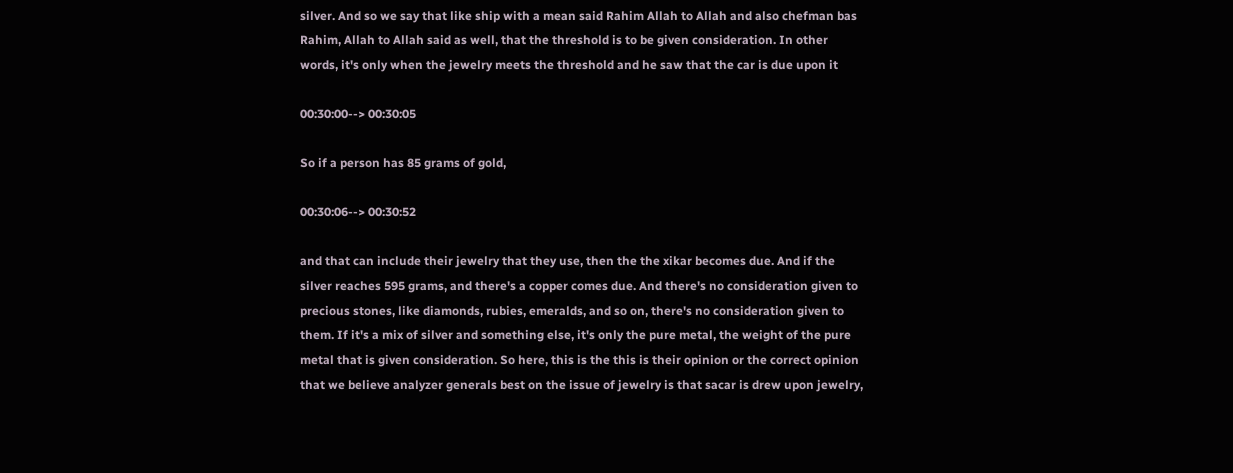silver. And so we say that like ship with a mean said Rahim Allah to Allah and also chefman bas Rahim, Allah to Allah said as well, that the threshold is to be given consideration. In other words, it's only when the jewelry meets the threshold and he saw that the car is due upon it

00:30:00--> 00:30:05

So if a person has 85 grams of gold,

00:30:06--> 00:30:52

and that can include their jewelry that they use, then the the xikar becomes due. And if the silver reaches 595 grams, and there's a copper comes due. And there's no consideration given to precious stones, like diamonds, rubies, emeralds, and so on, there's no consideration given to them. If it's a mix of silver and something else, it's only the pure metal, the weight of the pure metal that is given consideration. So here, this is the this is their opinion or the correct opinion that we believe analyzer generals best on the issue of jewelry is that sacar is drew upon jewelry,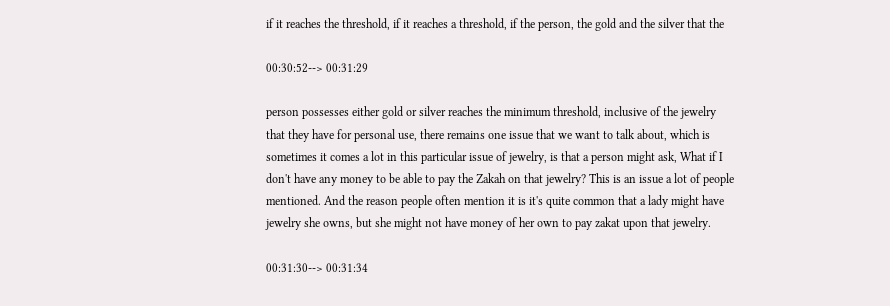if it reaches the threshold, if it reaches a threshold, if the person, the gold and the silver that the

00:30:52--> 00:31:29

person possesses either gold or silver reaches the minimum threshold, inclusive of the jewelry that they have for personal use, there remains one issue that we want to talk about, which is sometimes it comes a lot in this particular issue of jewelry, is that a person might ask, What if I don't have any money to be able to pay the Zakah on that jewelry? This is an issue a lot of people mentioned. And the reason people often mention it is it's quite common that a lady might have jewelry she owns, but she might not have money of her own to pay zakat upon that jewelry.

00:31:30--> 00:31:34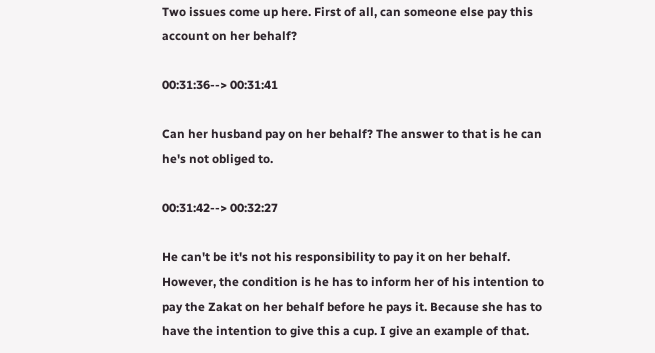Two issues come up here. First of all, can someone else pay this account on her behalf?

00:31:36--> 00:31:41

Can her husband pay on her behalf? The answer to that is he can he's not obliged to.

00:31:42--> 00:32:27

He can't be it's not his responsibility to pay it on her behalf. However, the condition is he has to inform her of his intention to pay the Zakat on her behalf before he pays it. Because she has to have the intention to give this a cup. I give an example of that.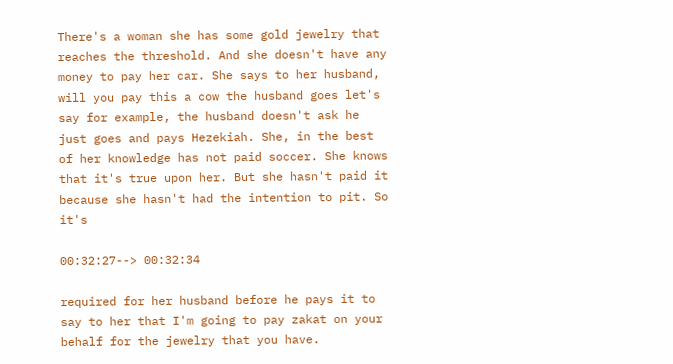There's a woman she has some gold jewelry that reaches the threshold. And she doesn't have any money to pay her car. She says to her husband, will you pay this a cow the husband goes let's say for example, the husband doesn't ask he just goes and pays Hezekiah. She, in the best of her knowledge has not paid soccer. She knows that it's true upon her. But she hasn't paid it because she hasn't had the intention to pit. So it's

00:32:27--> 00:32:34

required for her husband before he pays it to say to her that I'm going to pay zakat on your behalf for the jewelry that you have.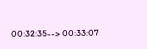00:32:35--> 00:33:07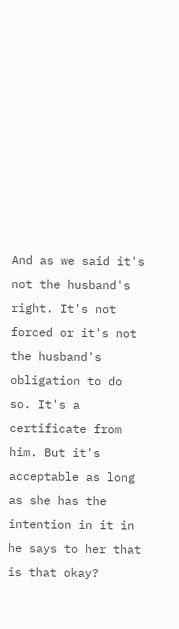And as we said it's not the husband's right. It's not forced or it's not the husband's obligation to do so. It's a certificate from him. But it's acceptable as long as she has the intention in it in he says to her that is that okay?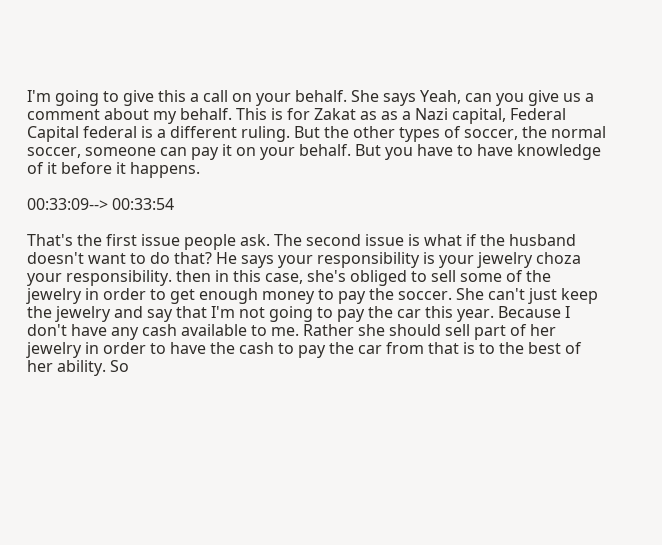I'm going to give this a call on your behalf. She says Yeah, can you give us a comment about my behalf. This is for Zakat as as a Nazi capital, Federal Capital federal is a different ruling. But the other types of soccer, the normal soccer, someone can pay it on your behalf. But you have to have knowledge of it before it happens.

00:33:09--> 00:33:54

That's the first issue people ask. The second issue is what if the husband doesn't want to do that? He says your responsibility is your jewelry choza your responsibility. then in this case, she's obliged to sell some of the jewelry in order to get enough money to pay the soccer. She can't just keep the jewelry and say that I'm not going to pay the car this year. Because I don't have any cash available to me. Rather she should sell part of her jewelry in order to have the cash to pay the car from that is to the best of her ability. So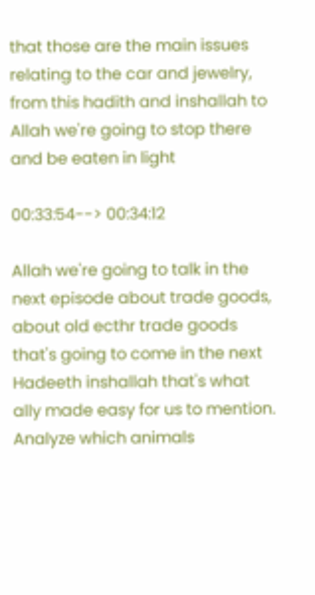that those are the main issues relating to the car and jewelry, from this hadith and inshallah to Allah we're going to stop there and be eaten in light

00:33:54--> 00:34:12

Allah we're going to talk in the next episode about trade goods, about old ecthr trade goods that's going to come in the next Hadeeth inshallah that's what ally made easy for us to mention. Analyze which animals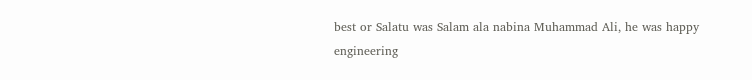best or Salatu was Salam ala nabina Muhammad Ali, he was happy engineering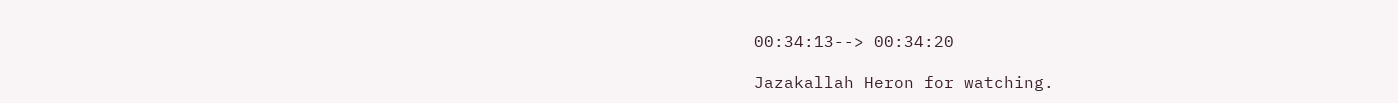00:34:13--> 00:34:20

Jazakallah Heron for watching.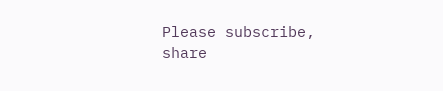Please subscribe, share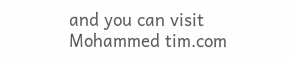and you can visit Mohammed tim.com